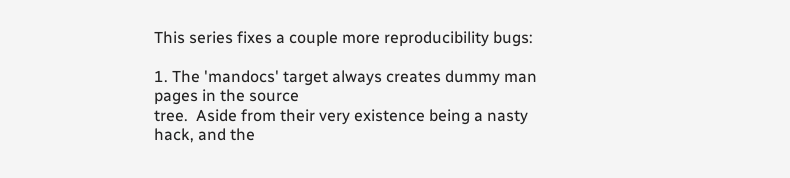This series fixes a couple more reproducibility bugs:

1. The 'mandocs' target always creates dummy man pages in the source
tree.  Aside from their very existence being a nasty hack, and the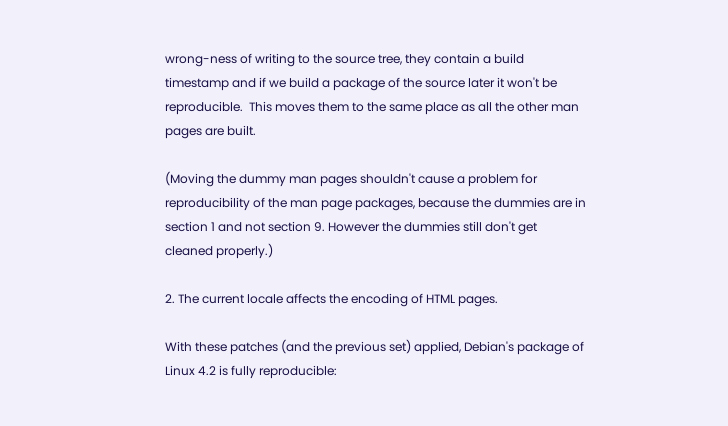wrong-ness of writing to the source tree, they contain a build
timestamp and if we build a package of the source later it won't be
reproducible.  This moves them to the same place as all the other man
pages are built.

(Moving the dummy man pages shouldn't cause a problem for
reproducibility of the man page packages, because the dummies are in
section 1 and not section 9. However the dummies still don't get
cleaned properly.)

2. The current locale affects the encoding of HTML pages.

With these patches (and the previous set) applied, Debian's package of
Linux 4.2 is fully reproducible: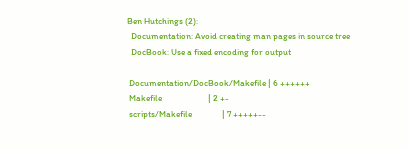Ben Hutchings (2):
  Documentation: Avoid creating man pages in source tree
  DocBook: Use a fixed encoding for output

 Documentation/DocBook/Makefile | 6 ++++++
 Makefile                       | 2 +-
 scripts/Makefile               | 7 +++++--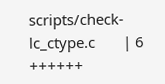scripts/check-lc_ctype.c       | 6 ++++++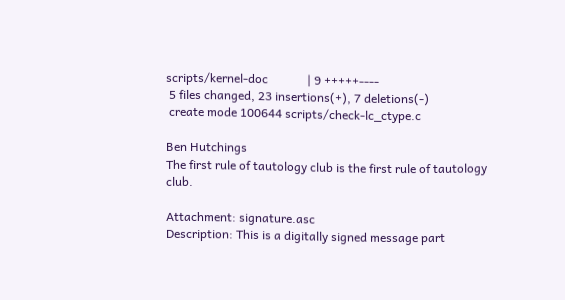scripts/kernel-doc             | 9 +++++----
 5 files changed, 23 insertions(+), 7 deletions(-)
 create mode 100644 scripts/check-lc_ctype.c

Ben Hutchings
The first rule of tautology club is the first rule of tautology club.

Attachment: signature.asc
Description: This is a digitally signed message part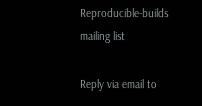Reproducible-builds mailing list

Reply via email to